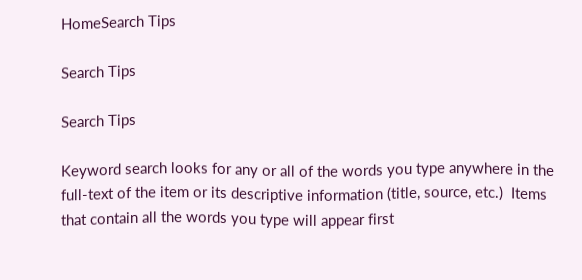HomeSearch Tips

Search Tips

Search Tips

Keyword search looks for any or all of the words you type anywhere in the full-text of the item or its descriptive information (title, source, etc.)  Items that contain all the words you type will appear first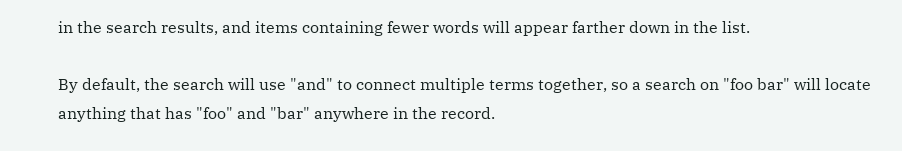in the search results, and items containing fewer words will appear farther down in the list.

By default, the search will use "and" to connect multiple terms together, so a search on "foo bar" will locate anything that has "foo" and "bar" anywhere in the record.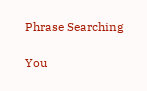Phrase Searching

You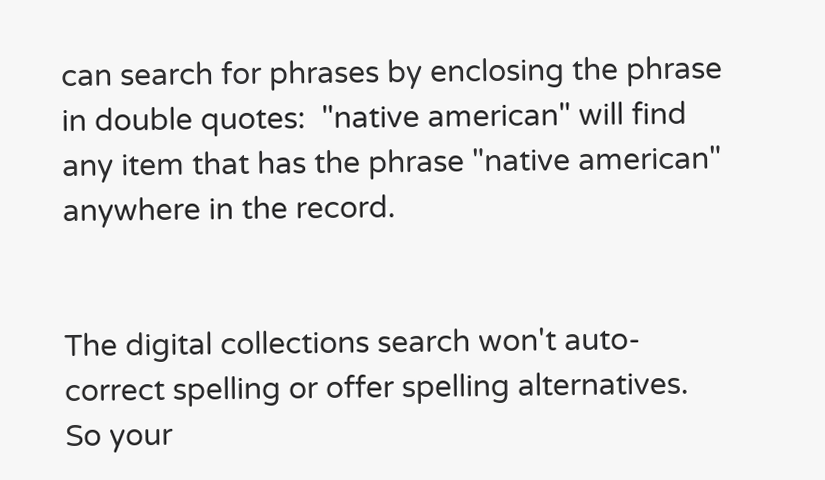can search for phrases by enclosing the phrase in double quotes:  "native american" will find any item that has the phrase "native american" anywhere in the record.


The digital collections search won't auto-correct spelling or offer spelling alternatives.  So your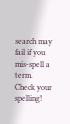search may fail if you mis-spell a term.  Check your spelling!